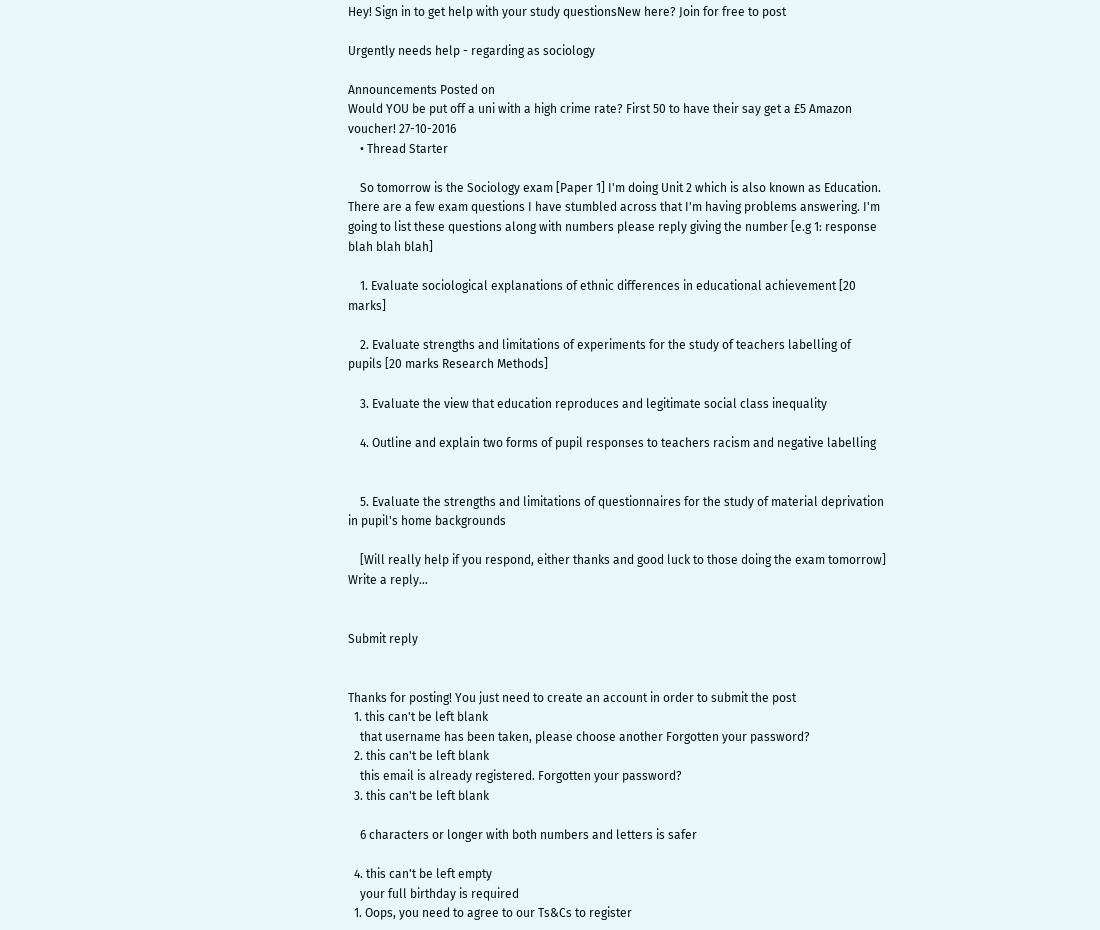Hey! Sign in to get help with your study questionsNew here? Join for free to post

Urgently needs help - regarding as sociology

Announcements Posted on
Would YOU be put off a uni with a high crime rate? First 50 to have their say get a £5 Amazon voucher! 27-10-2016
    • Thread Starter

    So tomorrow is the Sociology exam [Paper 1] I'm doing Unit 2 which is also known as Education. There are a few exam questions I have stumbled across that I'm having problems answering. I'm going to list these questions along with numbers please reply giving the number [e.g 1: response blah blah blah]

    1. Evaluate sociological explanations of ethnic differences in educational achievement [20 marks]

    2. Evaluate strengths and limitations of experiments for the study of teachers labelling of pupils [20 marks Research Methods]

    3. Evaluate the view that education reproduces and legitimate social class inequality

    4. Outline and explain two forms of pupil responses to teachers racism and negative labelling


    5. Evaluate the strengths and limitations of questionnaires for the study of material deprivation in pupil's home backgrounds

    [Will really help if you respond, either thanks and good luck to those doing the exam tomorrow]
Write a reply…


Submit reply


Thanks for posting! You just need to create an account in order to submit the post
  1. this can't be left blank
    that username has been taken, please choose another Forgotten your password?
  2. this can't be left blank
    this email is already registered. Forgotten your password?
  3. this can't be left blank

    6 characters or longer with both numbers and letters is safer

  4. this can't be left empty
    your full birthday is required
  1. Oops, you need to agree to our Ts&Cs to register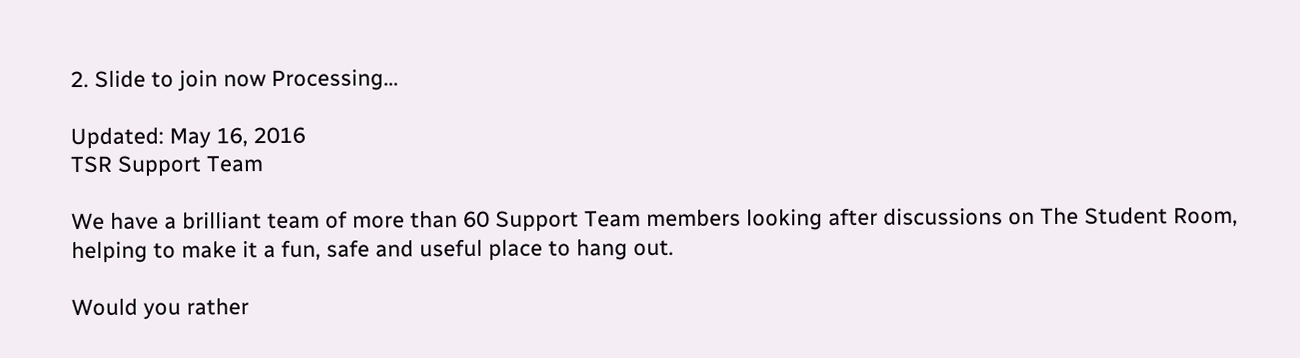2. Slide to join now Processing…

Updated: May 16, 2016
TSR Support Team

We have a brilliant team of more than 60 Support Team members looking after discussions on The Student Room, helping to make it a fun, safe and useful place to hang out.

Would you rather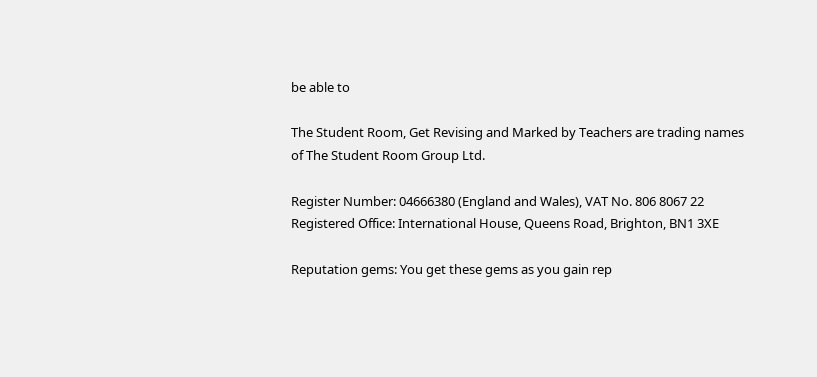be able to

The Student Room, Get Revising and Marked by Teachers are trading names of The Student Room Group Ltd.

Register Number: 04666380 (England and Wales), VAT No. 806 8067 22 Registered Office: International House, Queens Road, Brighton, BN1 3XE

Reputation gems: You get these gems as you gain rep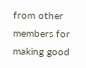from other members for making good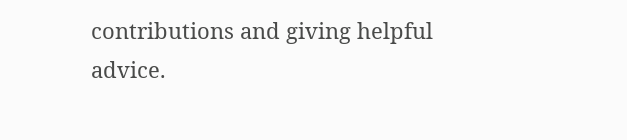contributions and giving helpful advice.